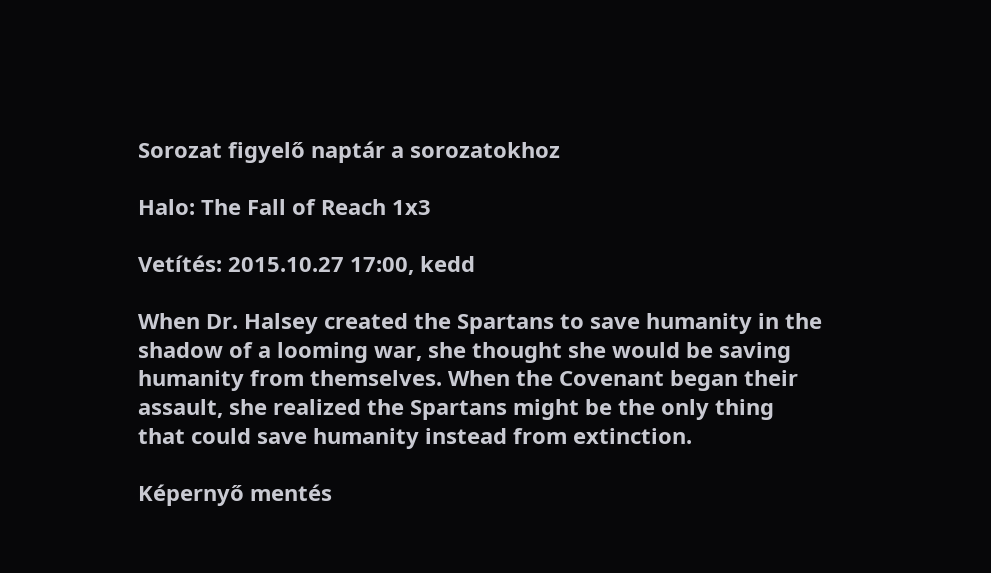Sorozat figyelő naptár a sorozatokhoz

Halo: The Fall of Reach 1x3

Vetítés: 2015.10.27 17:00, kedd

When Dr. Halsey created the Spartans to save humanity in the shadow of a looming war, she thought she would be saving humanity from themselves. When the Covenant began their assault, she realized the Spartans might be the only thing that could save humanity instead from extinction.

Képernyő mentés